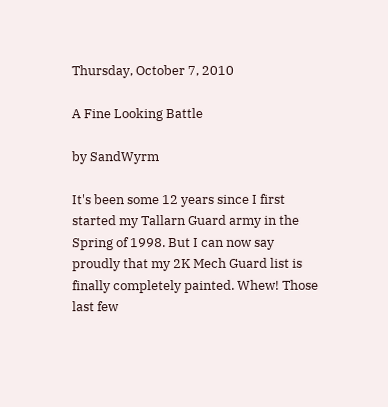Thursday, October 7, 2010

A Fine Looking Battle

by SandWyrm

It's been some 12 years since I first started my Tallarn Guard army in the Spring of 1998. But I can now say proudly that my 2K Mech Guard list is finally completely painted. Whew! Those last few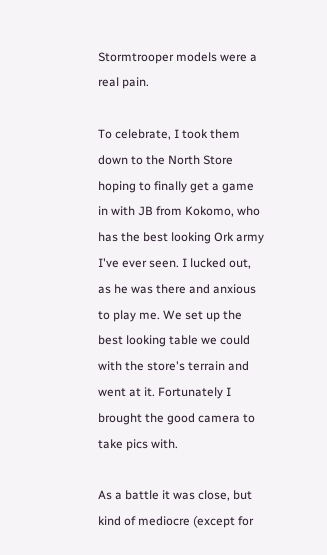Stormtrooper models were a real pain.

To celebrate, I took them down to the North Store hoping to finally get a game in with JB from Kokomo, who has the best looking Ork army I've ever seen. I lucked out, as he was there and anxious to play me. We set up the best looking table we could with the store's terrain and went at it. Fortunately I brought the good camera to take pics with.

As a battle it was close, but kind of mediocre (except for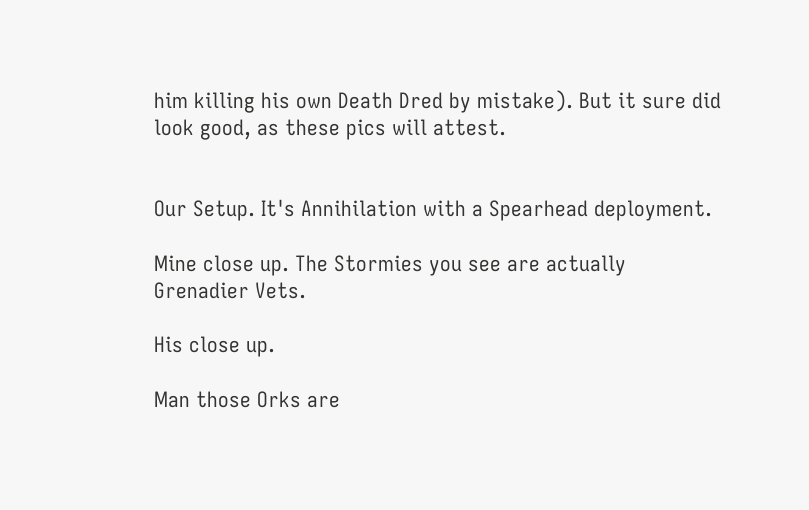him killing his own Death Dred by mistake). But it sure did look good, as these pics will attest.


Our Setup. It's Annihilation with a Spearhead deployment.

Mine close up. The Stormies you see are actually Grenadier Vets.

His close up.

Man those Orks are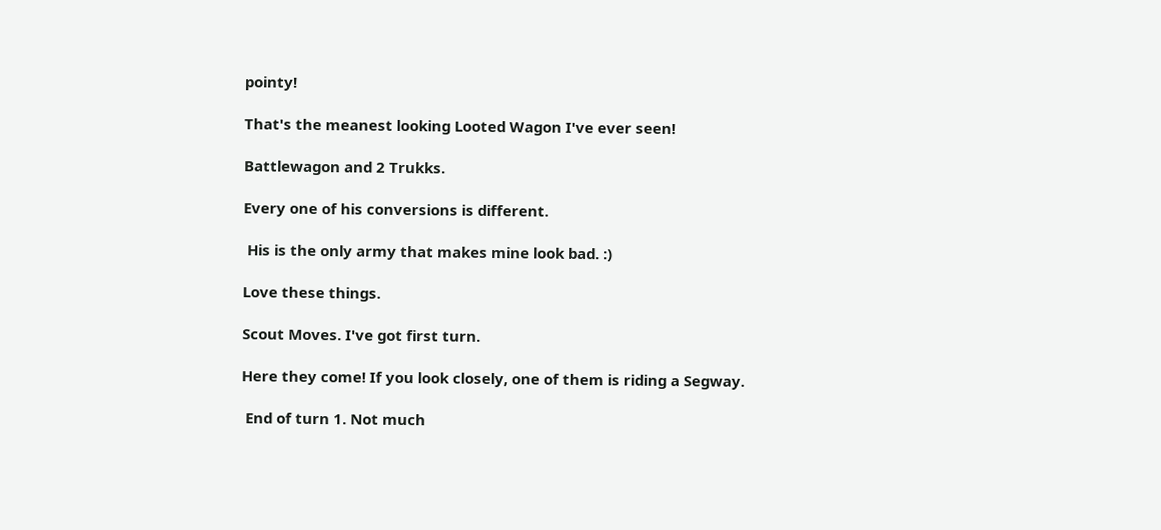pointy!

That's the meanest looking Looted Wagon I've ever seen!

Battlewagon and 2 Trukks.

Every one of his conversions is different.

 His is the only army that makes mine look bad. :)

Love these things.

Scout Moves. I've got first turn.

Here they come! If you look closely, one of them is riding a Segway.

 End of turn 1. Not much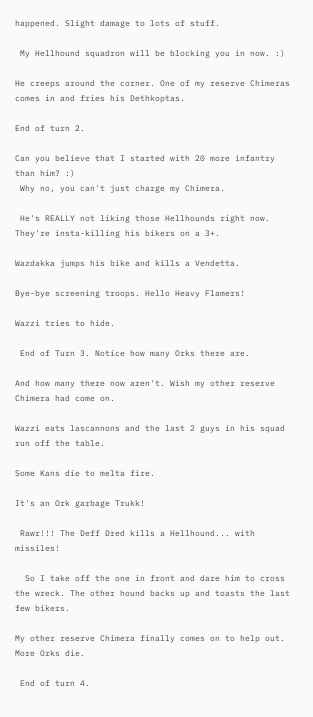happened. Slight damage to lots of stuff.

 My Hellhound squadron will be blocking you in now. :)

He creeps around the corner. One of my reserve Chimeras comes in and fries his Dethkoptas.

End of turn 2.

Can you believe that I started with 20 more infantry than him? :)
 Why no, you can't just charge my Chimera.

 He's REALLY not liking those Hellhounds right now. They're insta-killing his bikers on a 3+.

Wazdakka jumps his bike and kills a Vendetta.

Bye-bye screening troops. Hello Heavy Flamers!

Wazzi tries to hide.

 End of Turn 3. Notice how many Orks there are.

And how many there now aren't. Wish my other reserve Chimera had come on.

Wazzi eats lascannons and the last 2 guys in his squad run off the table.

Some Kans die to melta fire.

It's an Ork garbage Trukk!

 Rawr!!! The Deff Dred kills a Hellhound... with missiles!

  So I take off the one in front and dare him to cross the wreck. The other hound backs up and toasts the last few bikers.

My other reserve Chimera finally comes on to help out. More Orks die.

 End of turn 4.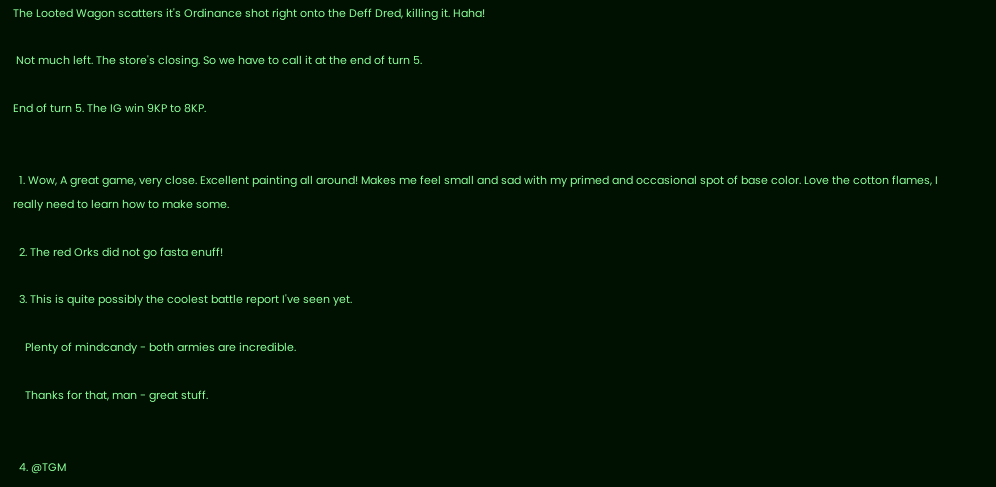The Looted Wagon scatters it's Ordinance shot right onto the Deff Dred, killing it. Haha!

 Not much left. The store's closing. So we have to call it at the end of turn 5.

End of turn 5. The IG win 9KP to 8KP.


  1. Wow, A great game, very close. Excellent painting all around! Makes me feel small and sad with my primed and occasional spot of base color. Love the cotton flames, I really need to learn how to make some.

  2. The red Orks did not go fasta enuff!

  3. This is quite possibly the coolest battle report I've seen yet.

    Plenty of mindcandy - both armies are incredible.

    Thanks for that, man - great stuff.


  4. @TGM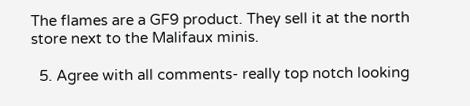The flames are a GF9 product. They sell it at the north store next to the Malifaux minis.

  5. Agree with all comments- really top notch looking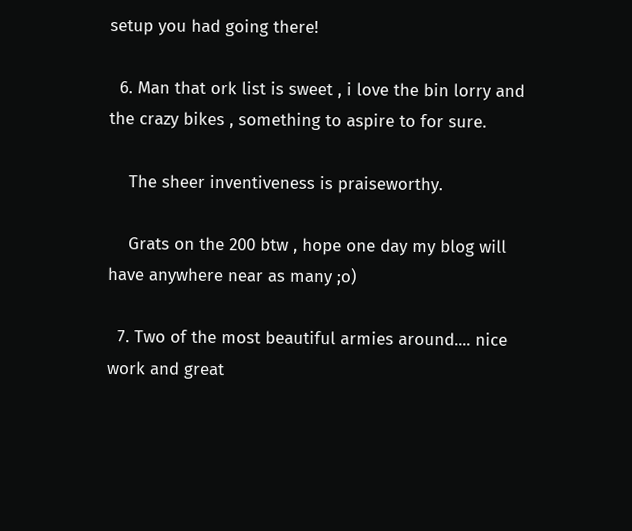setup you had going there!

  6. Man that ork list is sweet , i love the bin lorry and the crazy bikes , something to aspire to for sure.

    The sheer inventiveness is praiseworthy.

    Grats on the 200 btw , hope one day my blog will have anywhere near as many ;o)

  7. Two of the most beautiful armies around.... nice work and great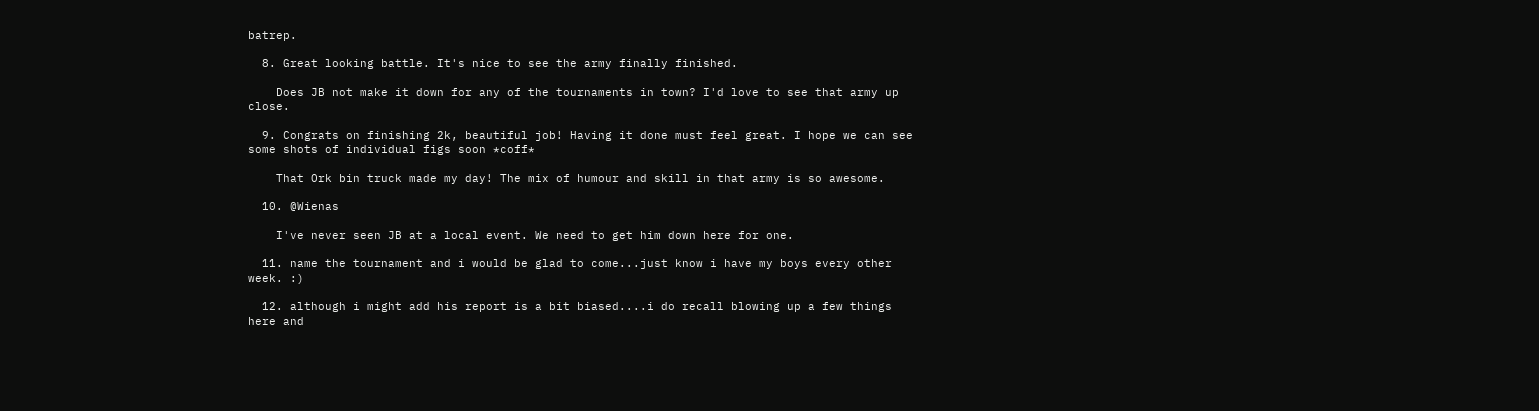batrep.

  8. Great looking battle. It's nice to see the army finally finished.

    Does JB not make it down for any of the tournaments in town? I'd love to see that army up close.

  9. Congrats on finishing 2k, beautiful job! Having it done must feel great. I hope we can see some shots of individual figs soon *coff*

    That Ork bin truck made my day! The mix of humour and skill in that army is so awesome.

  10. @Wienas

    I've never seen JB at a local event. We need to get him down here for one.

  11. name the tournament and i would be glad to come...just know i have my boys every other week. :)

  12. although i might add his report is a bit biased....i do recall blowing up a few things here and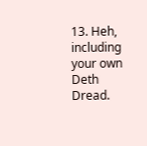13. Heh, including your own Deth Dread.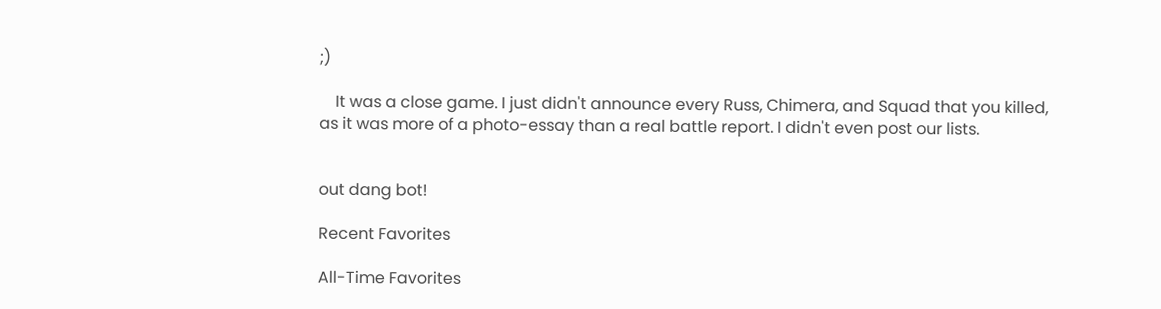;)

    It was a close game. I just didn't announce every Russ, Chimera, and Squad that you killed, as it was more of a photo-essay than a real battle report. I didn't even post our lists.


out dang bot!

Recent Favorites

All-Time Favorites